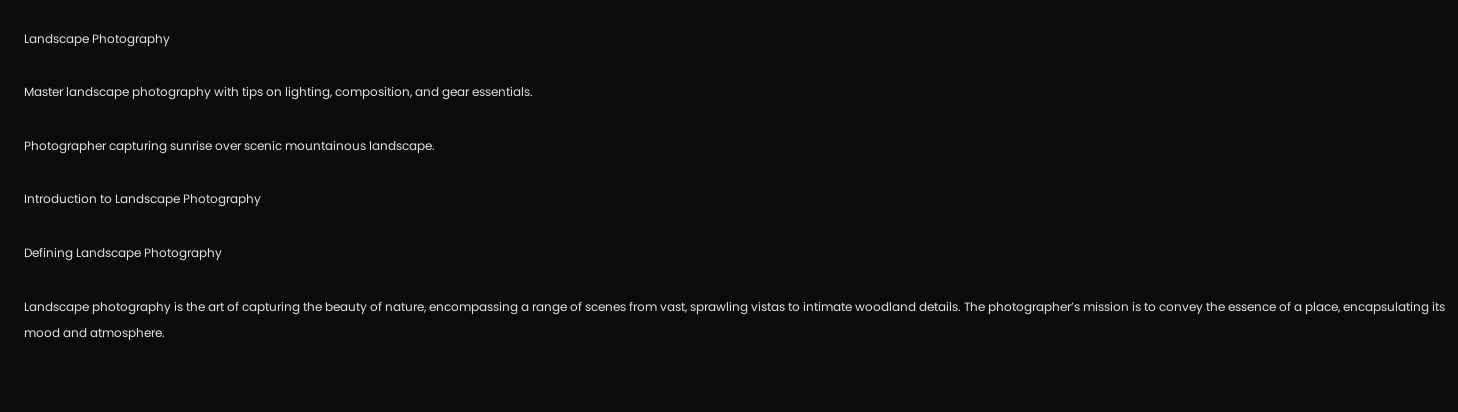Landscape Photography

Master landscape photography with tips on lighting, composition, and gear essentials.

Photographer capturing sunrise over scenic mountainous landscape.

Introduction to Landscape Photography

Defining Landscape Photography

Landscape photography is the art of capturing the beauty of nature, encompassing a range of scenes from vast, sprawling vistas to intimate woodland details. The photographer’s mission is to convey the essence of a place, encapsulating its mood and atmosphere.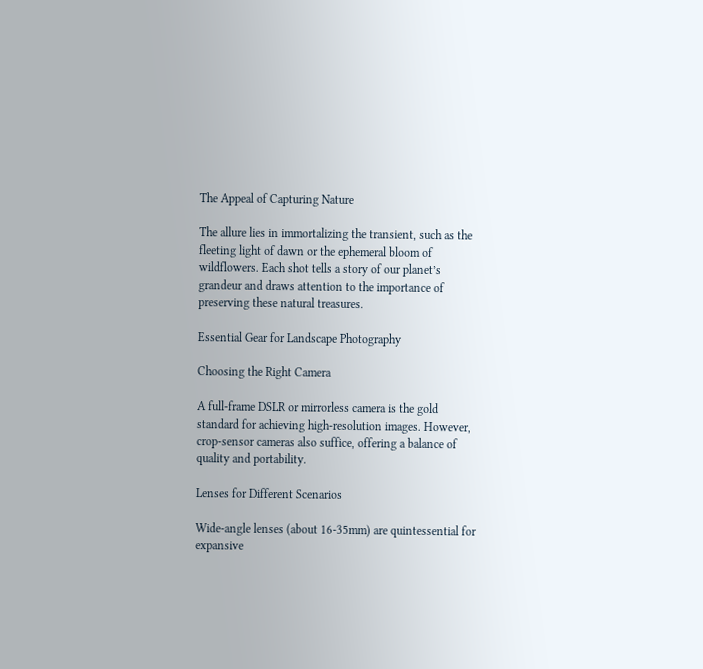The Appeal of Capturing Nature

The allure lies in immortalizing the transient, such as the fleeting light of dawn or the ephemeral bloom of wildflowers. Each shot tells a story of our planet’s grandeur and draws attention to the importance of preserving these natural treasures.

Essential Gear for Landscape Photography

Choosing the Right Camera

A full-frame DSLR or mirrorless camera is the gold standard for achieving high-resolution images. However, crop-sensor cameras also suffice, offering a balance of quality and portability.

Lenses for Different Scenarios

Wide-angle lenses (about 16-35mm) are quintessential for expansive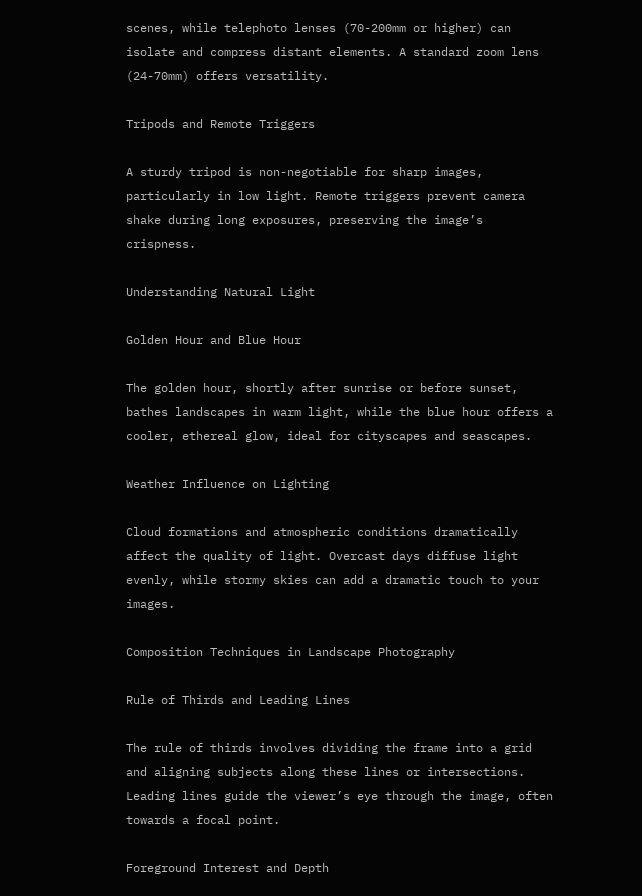scenes, while telephoto lenses (70-200mm or higher) can isolate and compress distant elements. A standard zoom lens (24-70mm) offers versatility.

Tripods and Remote Triggers

A sturdy tripod is non-negotiable for sharp images, particularly in low light. Remote triggers prevent camera shake during long exposures, preserving the image’s crispness.

Understanding Natural Light

Golden Hour and Blue Hour

The golden hour, shortly after sunrise or before sunset, bathes landscapes in warm light, while the blue hour offers a cooler, ethereal glow, ideal for cityscapes and seascapes.

Weather Influence on Lighting

Cloud formations and atmospheric conditions dramatically affect the quality of light. Overcast days diffuse light evenly, while stormy skies can add a dramatic touch to your images.

Composition Techniques in Landscape Photography

Rule of Thirds and Leading Lines

The rule of thirds involves dividing the frame into a grid and aligning subjects along these lines or intersections. Leading lines guide the viewer’s eye through the image, often towards a focal point.

Foreground Interest and Depth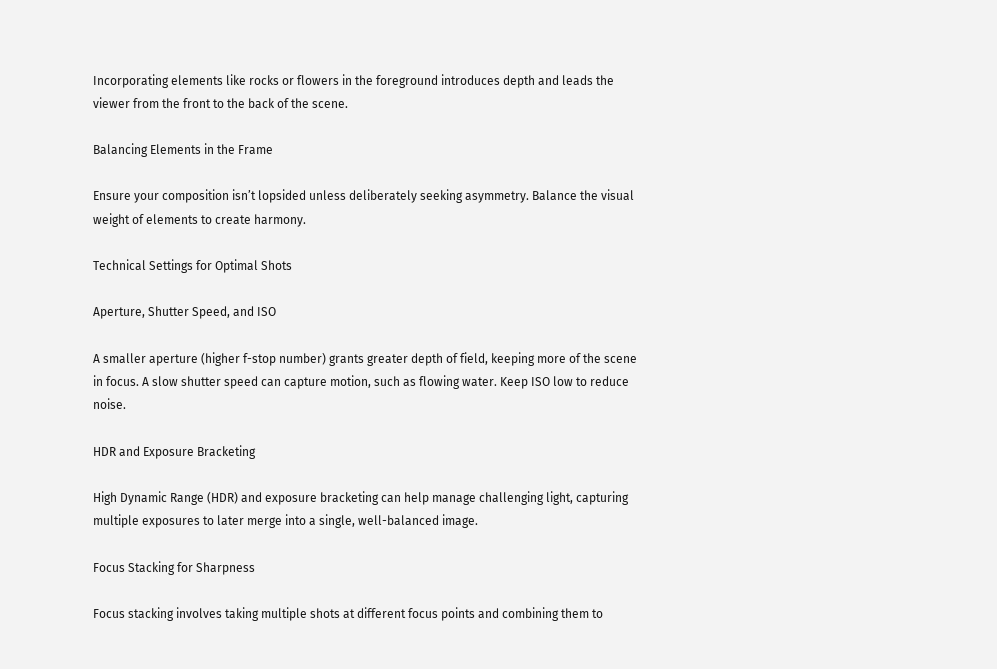Incorporating elements like rocks or flowers in the foreground introduces depth and leads the viewer from the front to the back of the scene.

Balancing Elements in the Frame

Ensure your composition isn’t lopsided unless deliberately seeking asymmetry. Balance the visual weight of elements to create harmony.

Technical Settings for Optimal Shots

Aperture, Shutter Speed, and ISO

A smaller aperture (higher f-stop number) grants greater depth of field, keeping more of the scene in focus. A slow shutter speed can capture motion, such as flowing water. Keep ISO low to reduce noise.

HDR and Exposure Bracketing

High Dynamic Range (HDR) and exposure bracketing can help manage challenging light, capturing multiple exposures to later merge into a single, well-balanced image.

Focus Stacking for Sharpness

Focus stacking involves taking multiple shots at different focus points and combining them to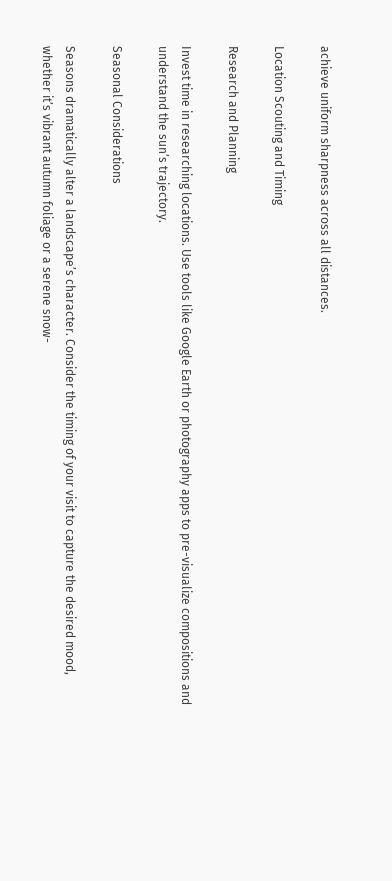achieve uniform sharpness across all distances.

Location Scouting and Timing

Research and Planning

Invest time in researching locations. Use tools like Google Earth or photography apps to pre-visualize compositions and understand the sun’s trajectory.

Seasonal Considerations

Seasons dramatically alter a landscape’s character. Consider the timing of your visit to capture the desired mood, whether it’s vibrant autumn foliage or a serene snow-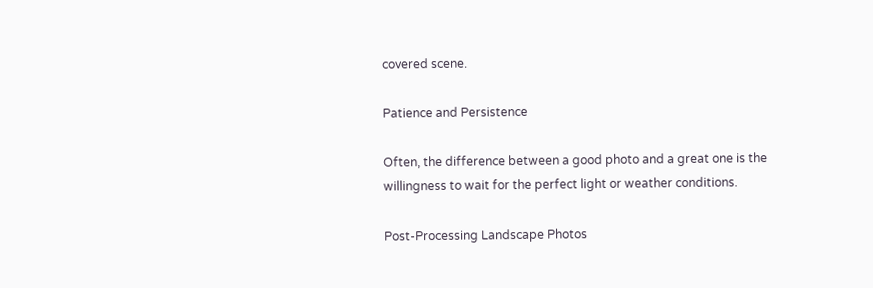covered scene.

Patience and Persistence

Often, the difference between a good photo and a great one is the willingness to wait for the perfect light or weather conditions.

Post-Processing Landscape Photos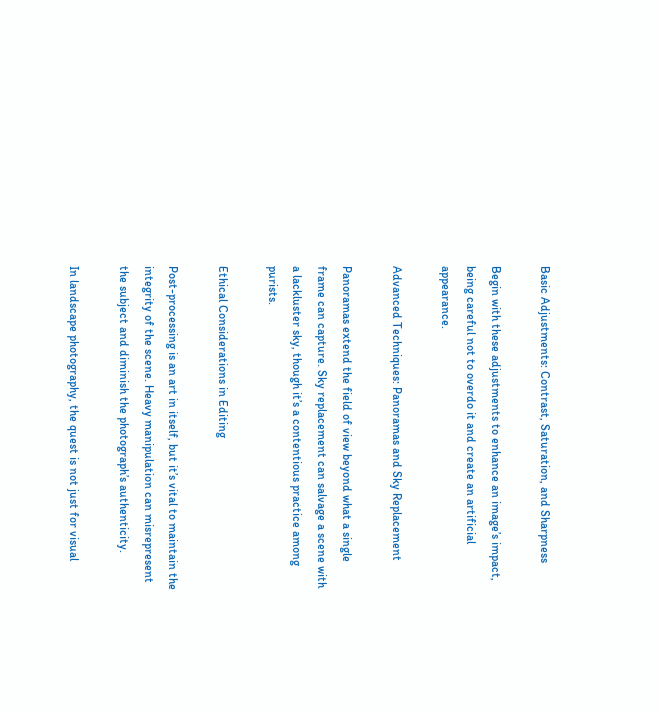Basic Adjustments: Contrast, Saturation, and Sharpness

Begin with these adjustments to enhance an image’s impact, being careful not to overdo it and create an artificial appearance.

Advanced Techniques: Panoramas and Sky Replacement

Panoramas extend the field of view beyond what a single frame can capture. Sky replacement can salvage a scene with a lackluster sky, though it’s a contentious practice among purists.

Ethical Considerations in Editing

Post-processing is an art in itself, but it’s vital to maintain the integrity of the scene. Heavy manipulation can misrepresent the subject and diminish the photograph’s authenticity.

In landscape photography, the quest is not just for visual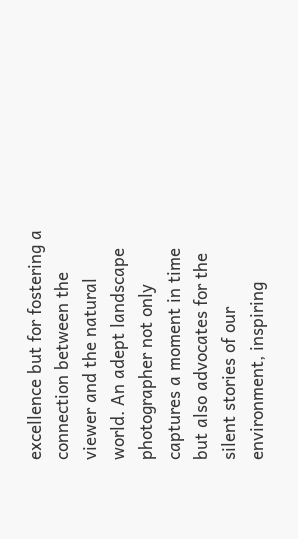excellence but for fostering a connection between the viewer and the natural world. An adept landscape photographer not only captures a moment in time but also advocates for the silent stories of our environment, inspiring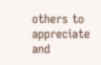others to appreciate and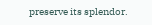preserve its splendor.